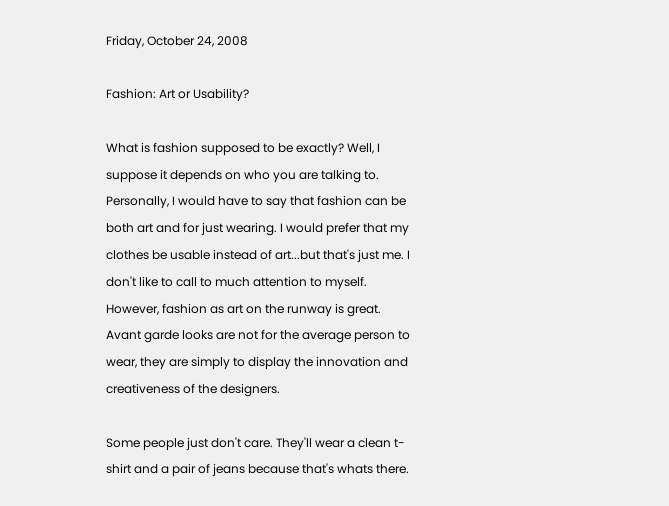Friday, October 24, 2008

Fashion: Art or Usability?

What is fashion supposed to be exactly? Well, I suppose it depends on who you are talking to. Personally, I would have to say that fashion can be both art and for just wearing. I would prefer that my clothes be usable instead of art...but that's just me. I don't like to call to much attention to myself. However, fashion as art on the runway is great. Avant garde looks are not for the average person to wear, they are simply to display the innovation and creativeness of the designers.

Some people just don't care. They'll wear a clean t-shirt and a pair of jeans because that's whats there.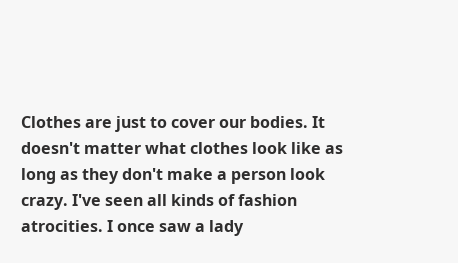Clothes are just to cover our bodies. It doesn't matter what clothes look like as long as they don't make a person look crazy. I've seen all kinds of fashion atrocities. I once saw a lady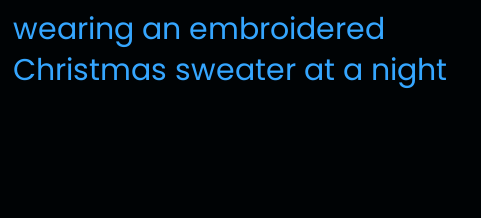wearing an embroidered Christmas sweater at a night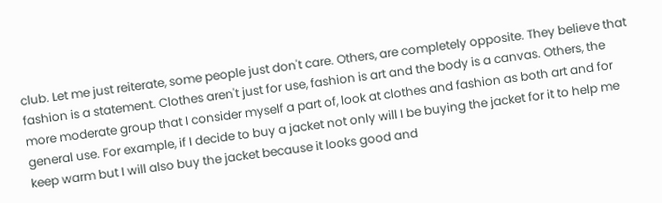club. Let me just reiterate, some people just don't care. Others, are completely opposite. They believe that fashion is a statement. Clothes aren't just for use, fashion is art and the body is a canvas. Others, the more moderate group that I consider myself a part of, look at clothes and fashion as both art and for general use. For example, if I decide to buy a jacket not only will I be buying the jacket for it to help me keep warm but I will also buy the jacket because it looks good and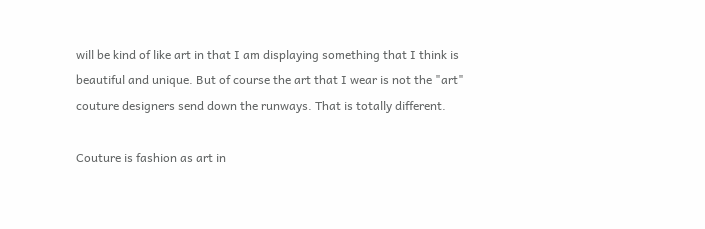will be kind of like art in that I am displaying something that I think is beautiful and unique. But of course the art that I wear is not the "art" couture designers send down the runways. That is totally different.

Couture is fashion as art in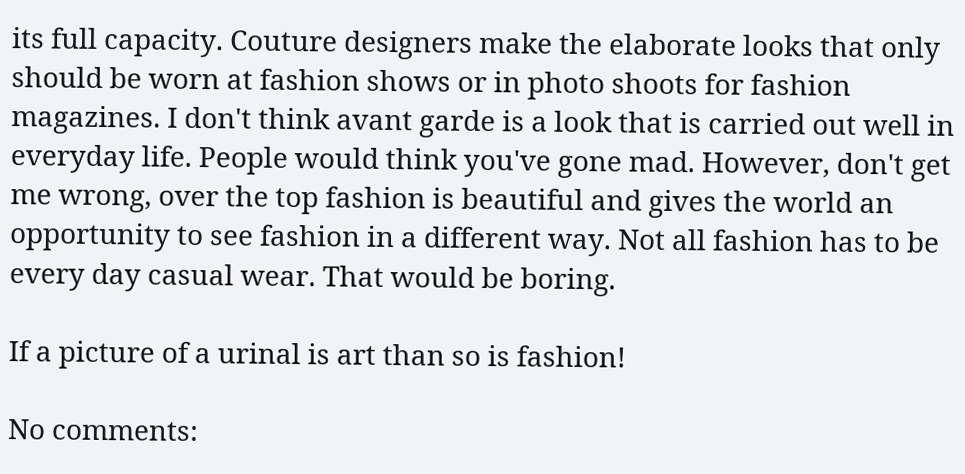its full capacity. Couture designers make the elaborate looks that only should be worn at fashion shows or in photo shoots for fashion magazines. I don't think avant garde is a look that is carried out well in everyday life. People would think you've gone mad. However, don't get me wrong, over the top fashion is beautiful and gives the world an opportunity to see fashion in a different way. Not all fashion has to be every day casual wear. That would be boring.

If a picture of a urinal is art than so is fashion!

No comments: